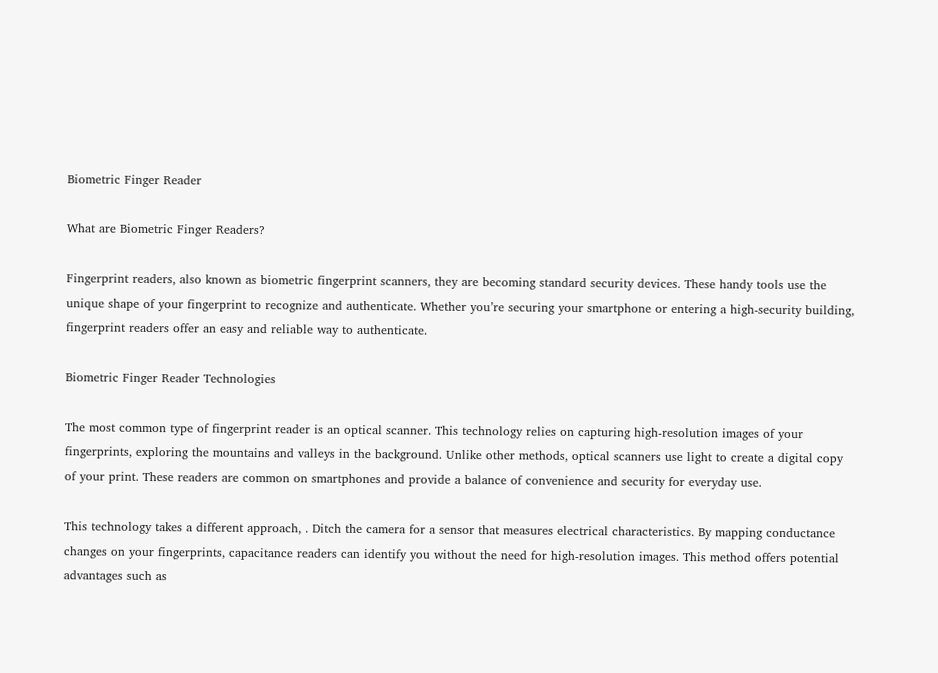Biometric Finger Reader

What are Biometric Finger Readers?

Fingerprint readers, also known as biometric fingerprint scanners, they are becoming standard security devices. These handy tools use the unique shape of your fingerprint to recognize and authenticate. Whether you’re securing your smartphone or entering a high-security building, fingerprint readers offer an easy and reliable way to authenticate.

Biometric Finger Reader Technologies

The most common type of fingerprint reader is an optical scanner. This technology relies on capturing high-resolution images of your fingerprints, exploring the mountains and valleys in the background. Unlike other methods, optical scanners use light to create a digital copy of your print. These readers are common on smartphones and provide a balance of convenience and security for everyday use.

This technology takes a different approach, . Ditch the camera for a sensor that measures electrical characteristics. By mapping conductance changes on your fingerprints, capacitance readers can identify you without the need for high-resolution images. This method offers potential advantages such as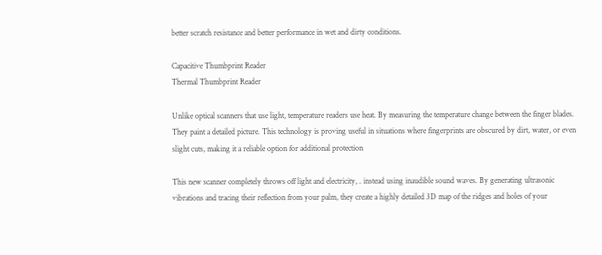better scratch resistance and better performance in wet and dirty conditions.

Capacitive Thumbprint Reader
Thermal Thumbprint Reader

Unlike optical scanners that use light, temperature readers use heat. By measuring the temperature change between the finger blades. They paint a detailed picture. This technology is proving useful in situations where fingerprints are obscured by dirt, water, or even slight cuts, making it a reliable option for additional protection

This new scanner completely throws off light and electricity, . instead using inaudible sound waves. By generating ultrasonic vibrations and tracing their reflection from your palm, they create a highly detailed 3D map of the ridges and holes of your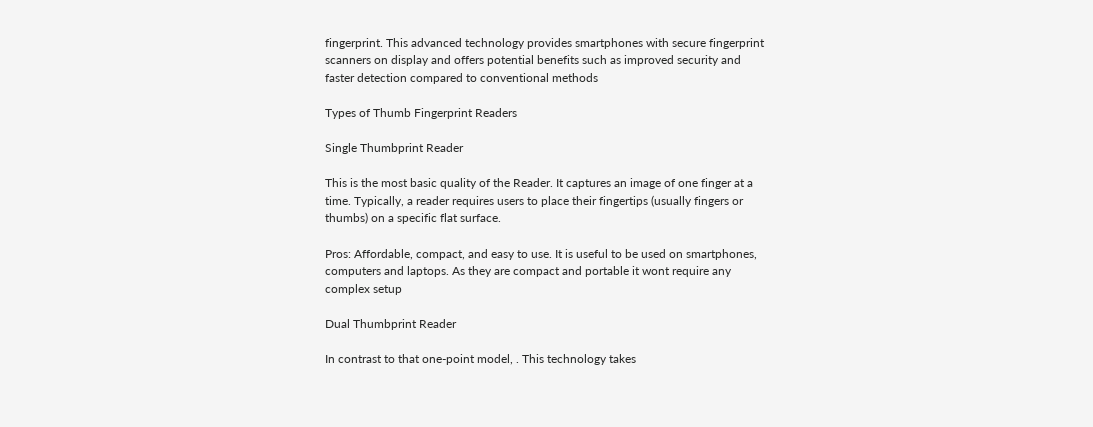fingerprint. This advanced technology provides smartphones with secure fingerprint scanners on display and offers potential benefits such as improved security and faster detection compared to conventional methods

Types of Thumb Fingerprint Readers

Single Thumbprint Reader

This is the most basic quality of the Reader. It captures an image of one finger at a time. Typically, a reader requires users to place their fingertips (usually fingers or thumbs) on a specific flat surface.

Pros: Affordable, compact, and easy to use. It is useful to be used on smartphones, computers and laptops. As they are compact and portable it wont require any complex setup

Dual Thumbprint Reader

In contrast to that one-point model, . This technology takes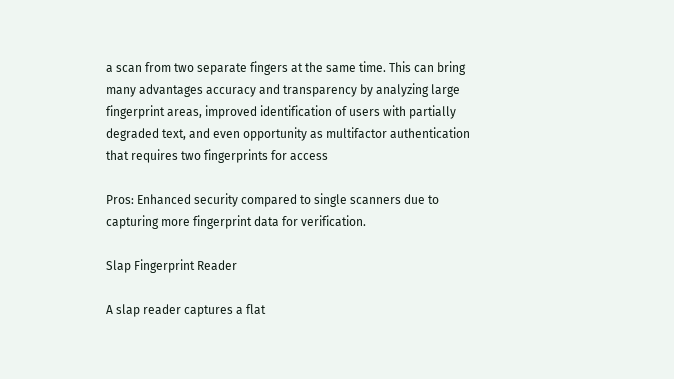a scan from two separate fingers at the same time. This can bring many advantages accuracy and transparency by analyzing large fingerprint areas, improved identification of users with partially degraded text, and even opportunity as multifactor authentication that requires two fingerprints for access

Pros: Enhanced security compared to single scanners due to capturing more fingerprint data for verification.

Slap Fingerprint Reader

A slap reader captures a flat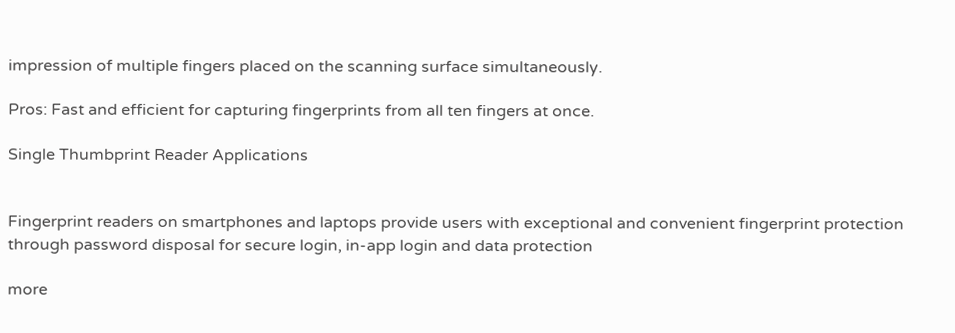impression of multiple fingers placed on the scanning surface simultaneously.

Pros: Fast and efficient for capturing fingerprints from all ten fingers at once.

Single Thumbprint Reader Applications


Fingerprint readers on smartphones and laptops provide users with exceptional and convenient fingerprint protection through password disposal for secure login, in-app login and data protection

more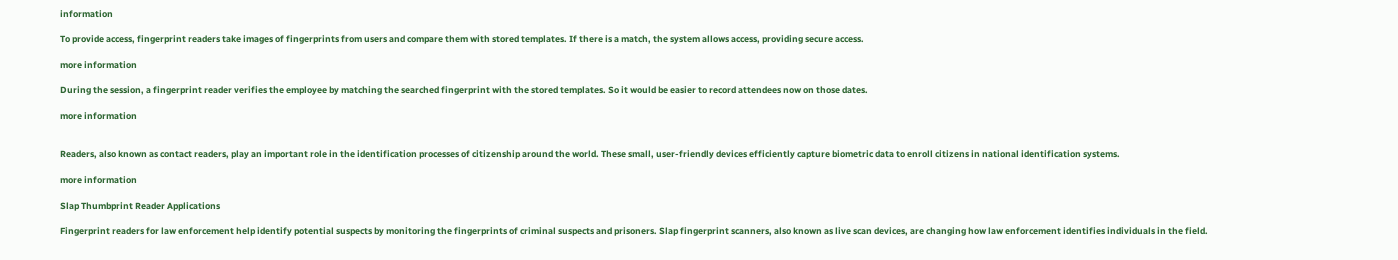information

To provide access, fingerprint readers take images of fingerprints from users and compare them with stored templates. If there is a match, the system allows access, providing secure access.

more information

During the session, a fingerprint reader verifies the employee by matching the searched fingerprint with the stored templates. So it would be easier to record attendees now on those dates.

more information


Readers, also known as contact readers, play an important role in the identification processes of citizenship around the world. These small, user-friendly devices efficiently capture biometric data to enroll citizens in national identification systems.

more information

Slap Thumbprint Reader Applications

Fingerprint readers for law enforcement help identify potential suspects by monitoring the fingerprints of criminal suspects and prisoners. Slap fingerprint scanners, also known as live scan devices, are changing how law enforcement identifies individuals in the field.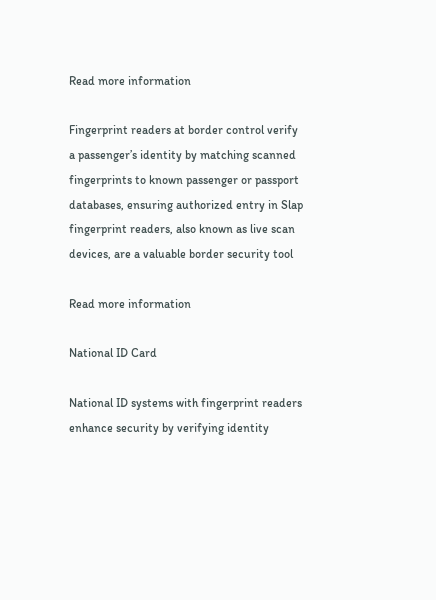Read more information

Fingerprint readers at border control verify a passenger’s identity by matching scanned fingerprints to known passenger or passport databases, ensuring authorized entry in Slap fingerprint readers, also known as live scan devices, are a valuable border security tool

Read more information

National ID Card

National ID systems with fingerprint readers enhance security by verifying identity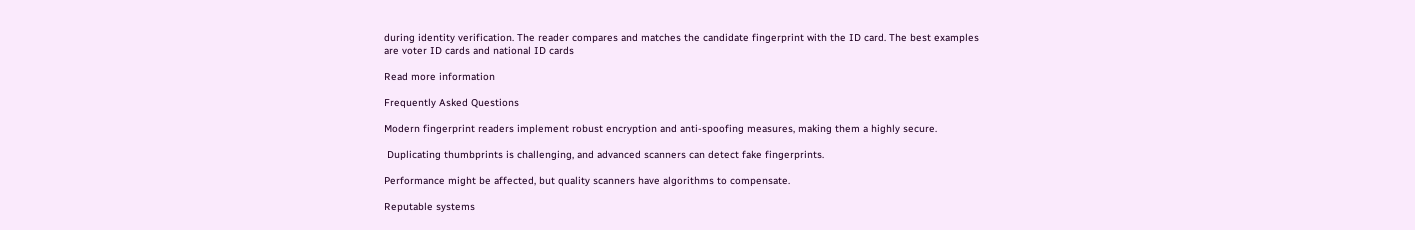during identity verification. The reader compares and matches the candidate fingerprint with the ID card. The best examples are voter ID cards and national ID cards

Read more information

Frequently Asked Questions

Modern fingerprint readers implement robust encryption and anti-spoofing measures, making them a highly secure.

 Duplicating thumbprints is challenging, and advanced scanners can detect fake fingerprints.

Performance might be affected, but quality scanners have algorithms to compensate.

Reputable systems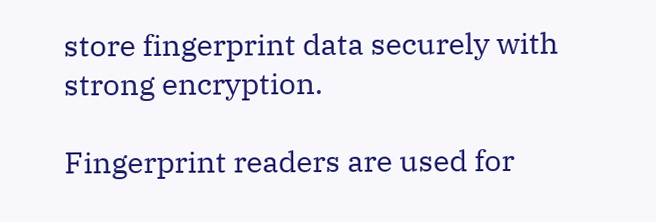store fingerprint data securely with strong encryption.

Fingerprint readers are used for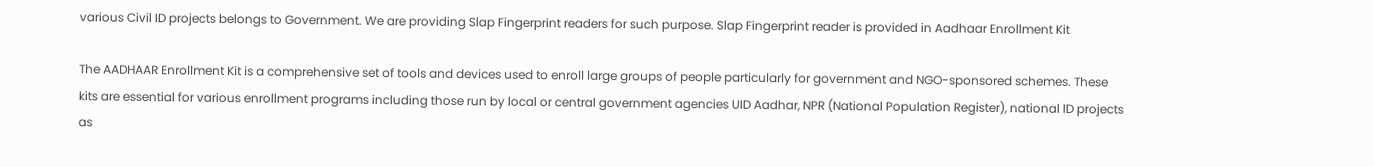various Civil ID projects belongs to Government. We are providing Slap Fingerprint readers for such purpose. Slap Fingerprint reader is provided in Aadhaar Enrollment Kit

The AADHAAR Enrollment Kit is a comprehensive set of tools and devices used to enroll large groups of people particularly for government and NGO-sponsored schemes. These kits are essential for various enrollment programs including those run by local or central government agencies UID Aadhar, NPR (National Population Register), national ID projects as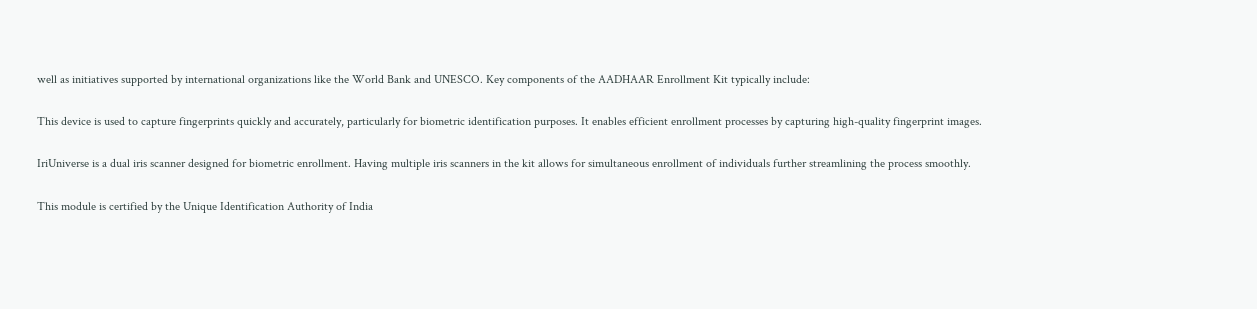well as initiatives supported by international organizations like the World Bank and UNESCO. Key components of the AADHAAR Enrollment Kit typically include:

This device is used to capture fingerprints quickly and accurately, particularly for biometric identification purposes. It enables efficient enrollment processes by capturing high-quality fingerprint images.

IriUniverse is a dual iris scanner designed for biometric enrollment. Having multiple iris scanners in the kit allows for simultaneous enrollment of individuals further streamlining the process smoothly.

This module is certified by the Unique Identification Authority of India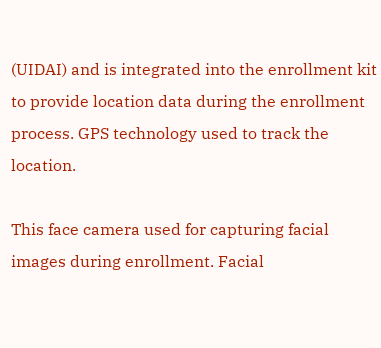(UIDAI) and is integrated into the enrollment kit to provide location data during the enrollment process. GPS technology used to track the location.

This face camera used for capturing facial images during enrollment. Facial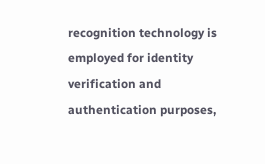recognition technology is employed for identity verification and authentication purposes,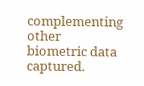complementing other biometric data captured.